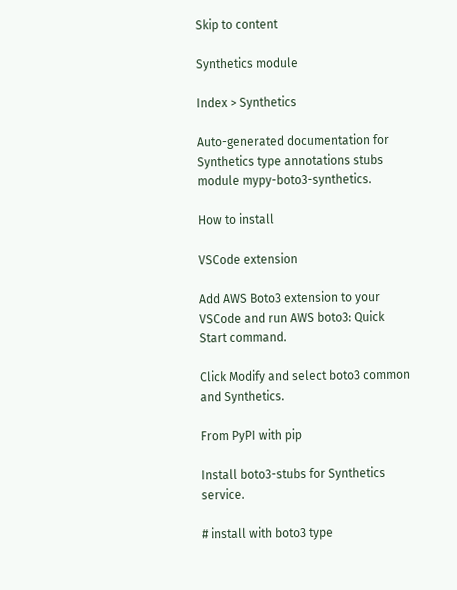Skip to content

Synthetics module

Index > Synthetics

Auto-generated documentation for Synthetics type annotations stubs module mypy-boto3-synthetics.

How to install

VSCode extension

Add AWS Boto3 extension to your VSCode and run AWS boto3: Quick Start command.

Click Modify and select boto3 common and Synthetics.

From PyPI with pip

Install boto3-stubs for Synthetics service.

# install with boto3 type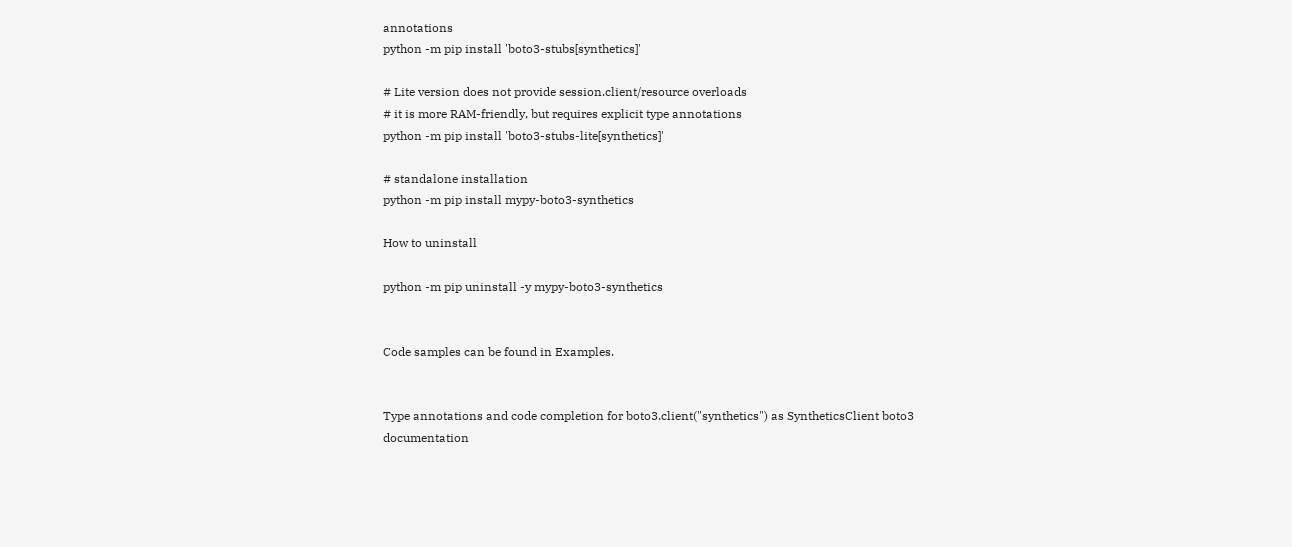annotations
python -m pip install 'boto3-stubs[synthetics]'

# Lite version does not provide session.client/resource overloads
# it is more RAM-friendly, but requires explicit type annotations
python -m pip install 'boto3-stubs-lite[synthetics]'

# standalone installation
python -m pip install mypy-boto3-synthetics

How to uninstall

python -m pip uninstall -y mypy-boto3-synthetics


Code samples can be found in Examples.


Type annotations and code completion for boto3.client("synthetics") as SyntheticsClient boto3 documentation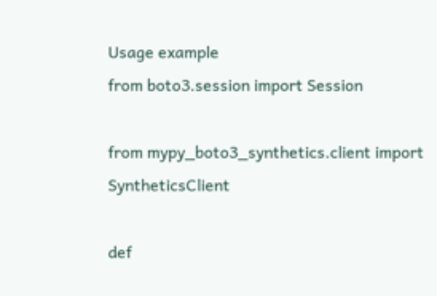Usage example
from boto3.session import Session

from mypy_boto3_synthetics.client import SyntheticsClient

def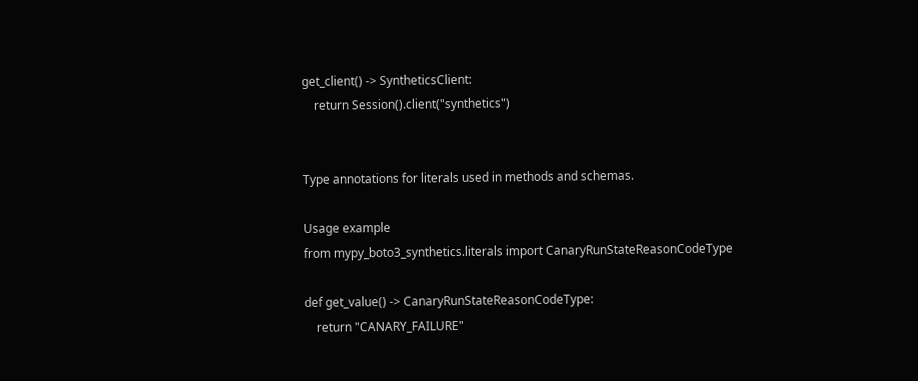get_client() -> SyntheticsClient:
    return Session().client("synthetics")


Type annotations for literals used in methods and schemas.

Usage example
from mypy_boto3_synthetics.literals import CanaryRunStateReasonCodeType

def get_value() -> CanaryRunStateReasonCodeType:
    return "CANARY_FAILURE"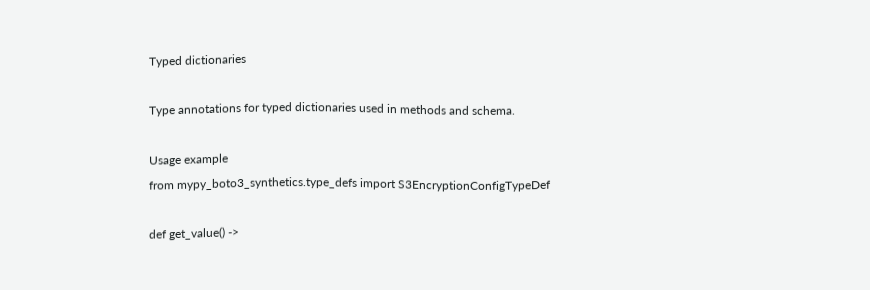Typed dictionaries

Type annotations for typed dictionaries used in methods and schema.

Usage example
from mypy_boto3_synthetics.type_defs import S3EncryptionConfigTypeDef

def get_value() ->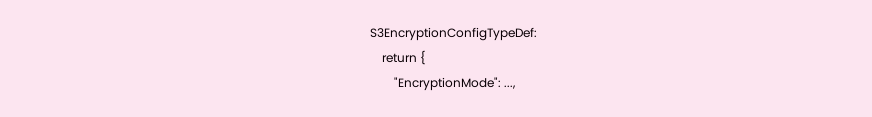S3EncryptionConfigTypeDef:
    return {
        "EncryptionMode": ...,